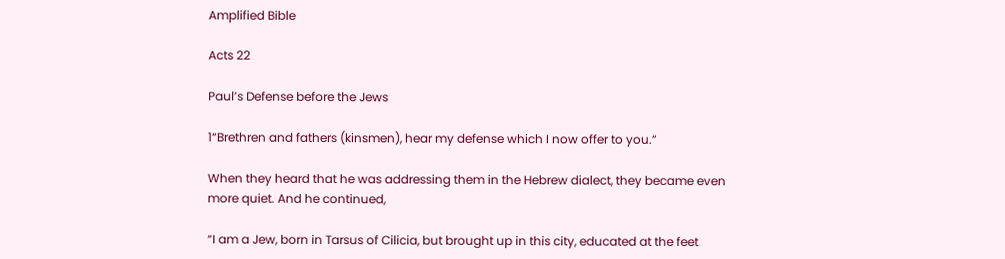Amplified Bible

Acts 22

Paul’s Defense before the Jews

1“Brethren and fathers (kinsmen), hear my defense which I now offer to you.”

When they heard that he was addressing them in the Hebrew dialect, they became even more quiet. And he continued,

“I am a Jew, born in Tarsus of Cilicia, but brought up in this city, educated at the feet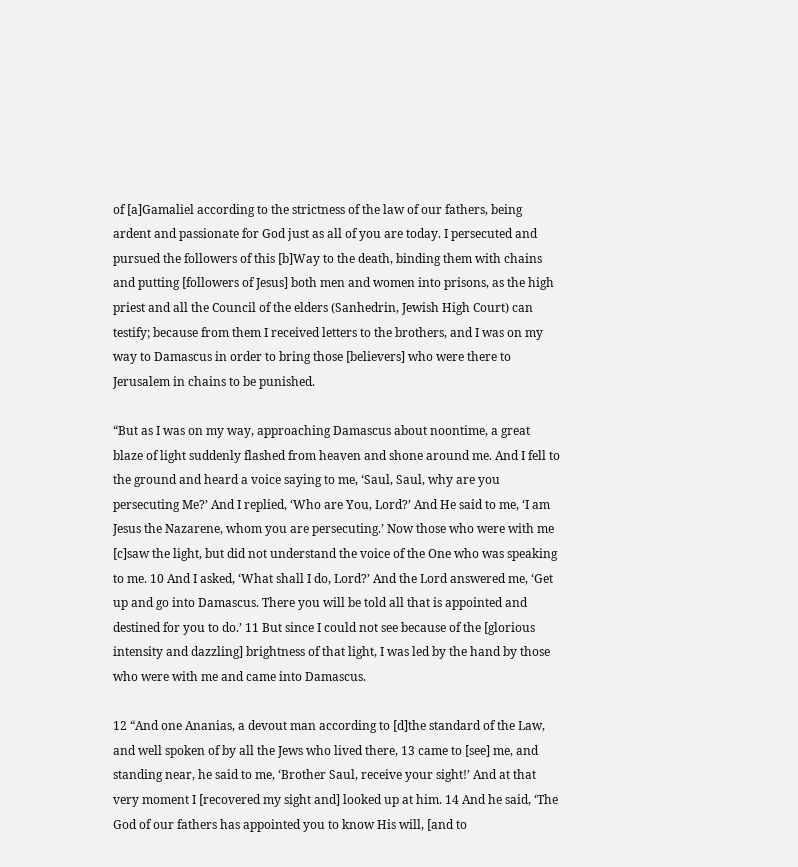of [a]Gamaliel according to the strictness of the law of our fathers, being ardent and passionate for God just as all of you are today. I persecuted and pursued the followers of this [b]Way to the death, binding them with chains and putting [followers of Jesus] both men and women into prisons, as the high priest and all the Council of the elders (Sanhedrin, Jewish High Court) can testify; because from them I received letters to the brothers, and I was on my way to Damascus in order to bring those [believers] who were there to Jerusalem in chains to be punished.

“But as I was on my way, approaching Damascus about noontime, a great blaze of light suddenly flashed from heaven and shone around me. And I fell to the ground and heard a voice saying to me, ‘Saul, Saul, why are you persecuting Me?’ And I replied, ‘Who are You, Lord?’ And He said to me, ‘I am Jesus the Nazarene, whom you are persecuting.’ Now those who were with me [c]saw the light, but did not understand the voice of the One who was speaking to me. 10 And I asked, ‘What shall I do, Lord?’ And the Lord answered me, ‘Get up and go into Damascus. There you will be told all that is appointed and destined for you to do.’ 11 But since I could not see because of the [glorious intensity and dazzling] brightness of that light, I was led by the hand by those who were with me and came into Damascus.

12 “And one Ananias, a devout man according to [d]the standard of the Law, and well spoken of by all the Jews who lived there, 13 came to [see] me, and standing near, he said to me, ‘Brother Saul, receive your sight!’ And at that very moment I [recovered my sight and] looked up at him. 14 And he said, ‘The God of our fathers has appointed you to know His will, [and to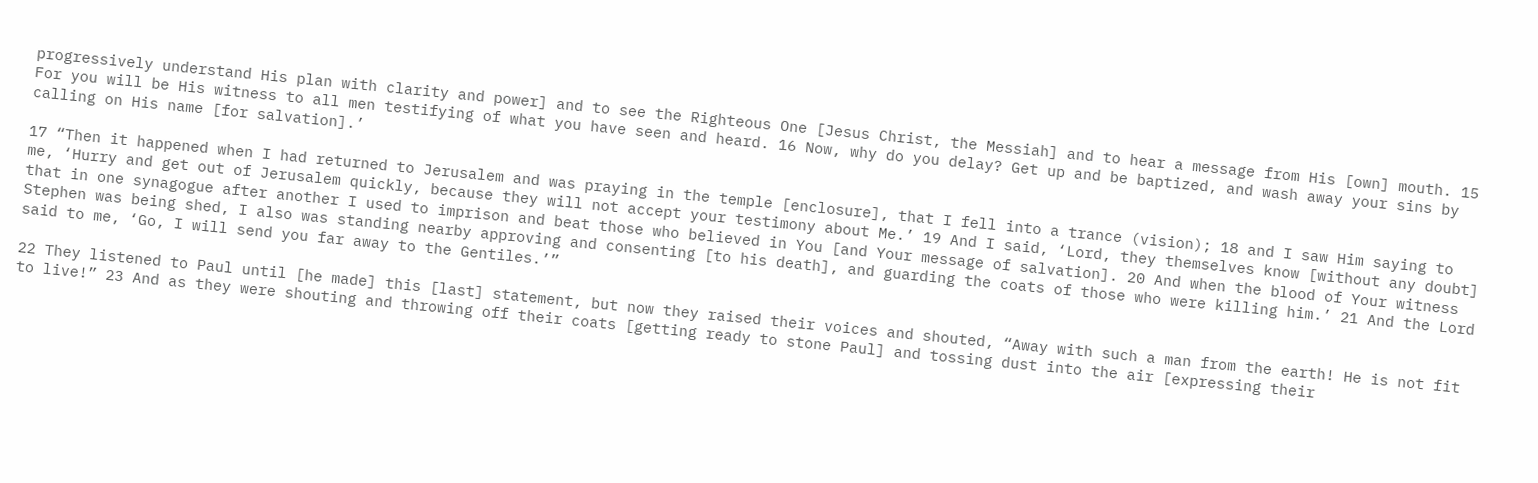progressively understand His plan with clarity and power] and to see the Righteous One [Jesus Christ, the Messiah] and to hear a message from His [own] mouth. 15 For you will be His witness to all men testifying of what you have seen and heard. 16 Now, why do you delay? Get up and be baptized, and wash away your sins by calling on His name [for salvation].’

17 “Then it happened when I had returned to Jerusalem and was praying in the temple [enclosure], that I fell into a trance (vision); 18 and I saw Him saying to me, ‘Hurry and get out of Jerusalem quickly, because they will not accept your testimony about Me.’ 19 And I said, ‘Lord, they themselves know [without any doubt] that in one synagogue after another I used to imprison and beat those who believed in You [and Your message of salvation]. 20 And when the blood of Your witness Stephen was being shed, I also was standing nearby approving and consenting [to his death], and guarding the coats of those who were killing him.’ 21 And the Lord said to me, ‘Go, I will send you far away to the Gentiles.’”

22 They listened to Paul until [he made] this [last] statement, but now they raised their voices and shouted, “Away with such a man from the earth! He is not fit to live!” 23 And as they were shouting and throwing off their coats [getting ready to stone Paul] and tossing dust into the air [expressing their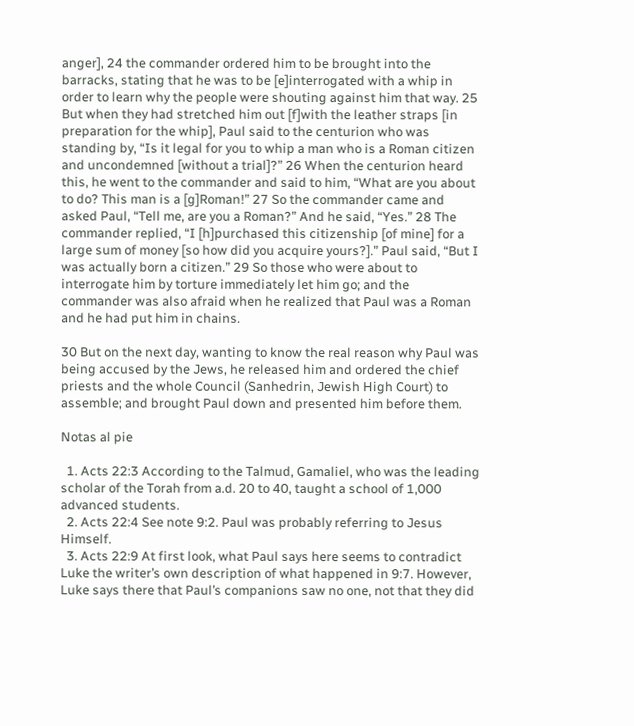anger], 24 the commander ordered him to be brought into the barracks, stating that he was to be [e]interrogated with a whip in order to learn why the people were shouting against him that way. 25 But when they had stretched him out [f]with the leather straps [in preparation for the whip], Paul said to the centurion who was standing by, “Is it legal for you to whip a man who is a Roman citizen and uncondemned [without a trial]?” 26 When the centurion heard this, he went to the commander and said to him, “What are you about to do? This man is a [g]Roman!” 27 So the commander came and asked Paul, “Tell me, are you a Roman?” And he said, “Yes.” 28 The commander replied, “I [h]purchased this citizenship [of mine] for a large sum of money [so how did you acquire yours?].” Paul said, “But I was actually born a citizen.” 29 So those who were about to interrogate him by torture immediately let him go; and the commander was also afraid when he realized that Paul was a Roman and he had put him in chains.

30 But on the next day, wanting to know the real reason why Paul was being accused by the Jews, he released him and ordered the chief priests and the whole Council (Sanhedrin, Jewish High Court) to assemble; and brought Paul down and presented him before them.

Notas al pie

  1. Acts 22:3 According to the Talmud, Gamaliel, who was the leading scholar of the Torah from a.d. 20 to 40, taught a school of 1,000 advanced students.
  2. Acts 22:4 See note 9:2. Paul was probably referring to Jesus Himself.
  3. Acts 22:9 At first look, what Paul says here seems to contradict Luke the writer’s own description of what happened in 9:7. However, Luke says there that Paul’s companions saw no one, not that they did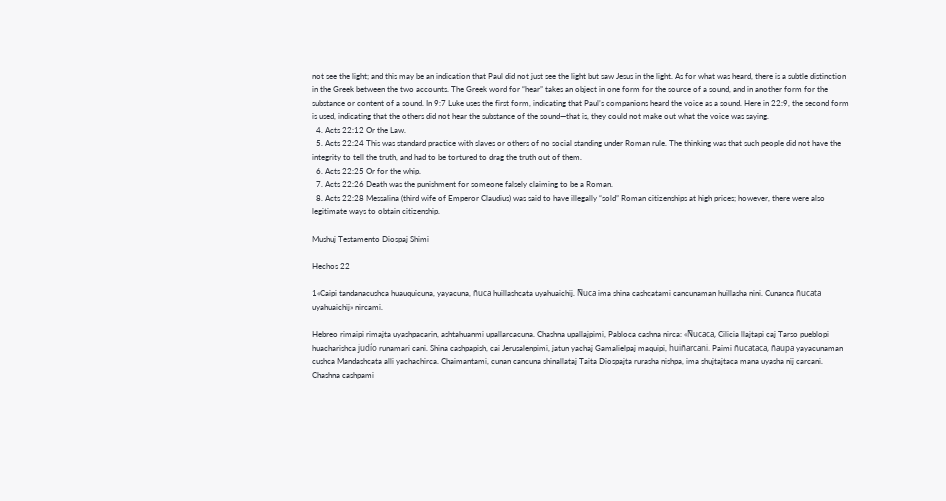not see the light; and this may be an indication that Paul did not just see the light but saw Jesus in the light. As for what was heard, there is a subtle distinction in the Greek between the two accounts. The Greek word for “hear” takes an object in one form for the source of a sound, and in another form for the substance or content of a sound. In 9:7 Luke uses the first form, indicating that Paul’s companions heard the voice as a sound. Here in 22:9, the second form is used, indicating that the others did not hear the substance of the sound—that is, they could not make out what the voice was saying.
  4. Acts 22:12 Or the Law.
  5. Acts 22:24 This was standard practice with slaves or others of no social standing under Roman rule. The thinking was that such people did not have the integrity to tell the truth, and had to be tortured to drag the truth out of them.
  6. Acts 22:25 Or for the whip.
  7. Acts 22:26 Death was the punishment for someone falsely claiming to be a Roman.
  8. Acts 22:28 Messalina (third wife of Emperor Claudius) was said to have illegally “sold” Roman citizenships at high prices; however, there were also legitimate ways to obtain citizenship.

Mushuj Testamento Diospaj Shimi

Hechos 22

1«Caipi tandanacushca huauquicuna, yayacuna, ñuca huillashcata uyahuaichij. Ñuca ima shina cashcatami cancunaman huillasha nini. Cunanca ñucata uyahuaichij» nircami.

Hebreo rimaipi rimajta uyashpacarin, ashtahuanmi upallarcacuna. Chashna upallajpimi, Pabloca cashna nirca: «Ñucaca, Cilicia llajtapi caj Tarso pueblopi huacharishca judío runamari cani. Shina cashpapish, cai Jerusalenpimi, jatun yachaj Gamalielpaj maquipi, huiñarcani. Paimi ñucataca, ñaupa yayacunaman cushca Mandashcata alli yachachirca. Chaimantami, cunan cancuna shinallataj Taita Diospajta rurasha nishpa, ima shujtajtaca mana uyasha nij carcani. Chashna cashpami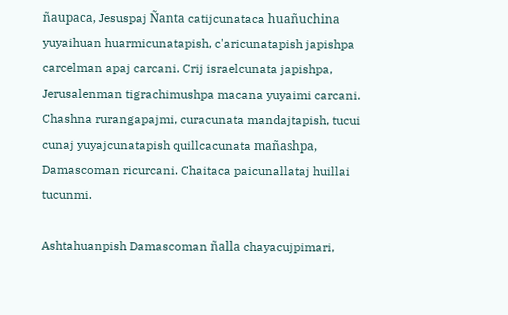ñaupaca, Jesuspaj Ñanta catijcunataca huañuchina yuyaihuan huarmicunatapish, c'aricunatapish japishpa carcelman apaj carcani. Crij israelcunata japishpa, Jerusalenman tigrachimushpa macana yuyaimi carcani. Chashna rurangapajmi, curacunata mandajtapish, tucui cunaj yuyajcunatapish quillcacunata mañashpa, Damascoman ricurcani. Chaitaca paicunallataj huillai tucunmi.

Ashtahuanpish Damascoman ñalla chayacujpimari,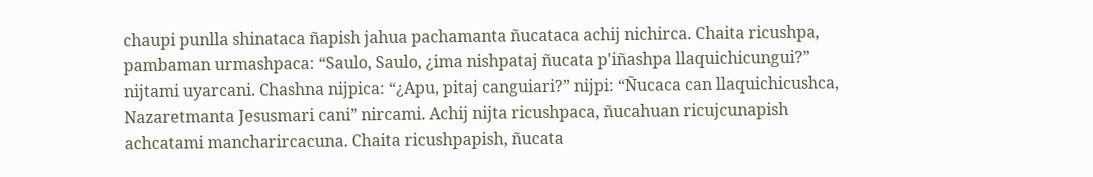chaupi punlla shinataca ñapish jahua pachamanta ñucataca achij nichirca. Chaita ricushpa, pambaman urmashpaca: “Saulo, Saulo, ¿ima nishpataj ñucata p'iñashpa llaquichicungui?” nijtami uyarcani. Chashna nijpica: “¿Apu, pitaj canguiari?” nijpi: “Ñucaca can llaquichicushca, Nazaretmanta Jesusmari cani” nircami. Achij nijta ricushpaca, ñucahuan ricujcunapish achcatami mancharircacuna. Chaita ricushpapish, ñucata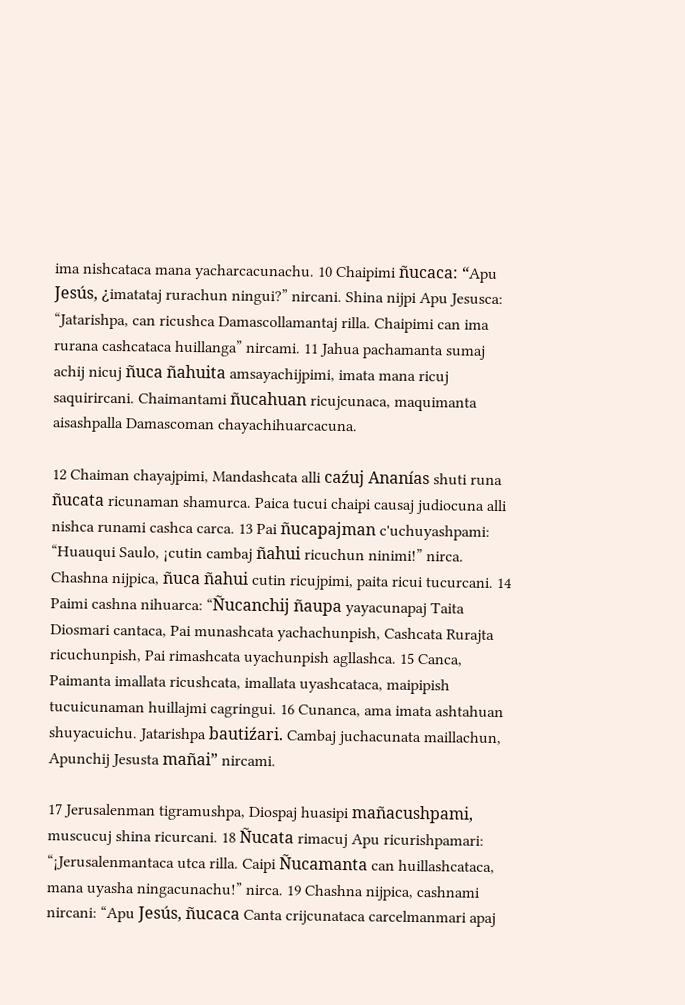ima nishcataca mana yacharcacunachu. 10 Chaipimi ñucaca: “Apu Jesús, ¿imatataj rurachun ningui?” nircani. Shina nijpi Apu Jesusca: “Jatarishpa, can ricushca Damascollamantaj rilla. Chaipimi can ima rurana cashcataca huillanga” nircami. 11 Jahua pachamanta sumaj achij nicuj ñuca ñahuita amsayachijpimi, imata mana ricuj saquirircani. Chaimantami ñucahuan ricujcunaca, maquimanta aisashpalla Damascoman chayachihuarcacuna.

12 Chaiman chayajpimi, Mandashcata alli caźuj Ananías shuti runa ñucata ricunaman shamurca. Paica tucui chaipi causaj judiocuna alli nishca runami cashca carca. 13 Pai ñucapajman c'uchuyashpami: “Huauqui Saulo, ¡cutin cambaj ñahui ricuchun ninimi!” nirca. Chashna nijpica, ñuca ñahui cutin ricujpimi, paita ricui tucurcani. 14 Paimi cashna nihuarca: “Ñucanchij ñaupa yayacunapaj Taita Diosmari cantaca, Pai munashcata yachachunpish, Cashcata Rurajta ricuchunpish, Pai rimashcata uyachunpish agllashca. 15 Canca, Paimanta imallata ricushcata, imallata uyashcataca, maipipish tucuicunaman huillajmi cagringui. 16 Cunanca, ama imata ashtahuan shuyacuichu. Jatarishpa bautiźari. Cambaj juchacunata maillachun, Apunchij Jesusta mañai” nircami.

17 Jerusalenman tigramushpa, Diospaj huasipi mañacushpami, muscucuj shina ricurcani. 18 Ñucata rimacuj Apu ricurishpamari: “¡Jerusalenmantaca utca rilla. Caipi Ñucamanta can huillashcataca, mana uyasha ningacunachu!” nirca. 19 Chashna nijpica, cashnami nircani: “Apu Jesús, ñucaca Canta crijcunataca carcelmanmari apaj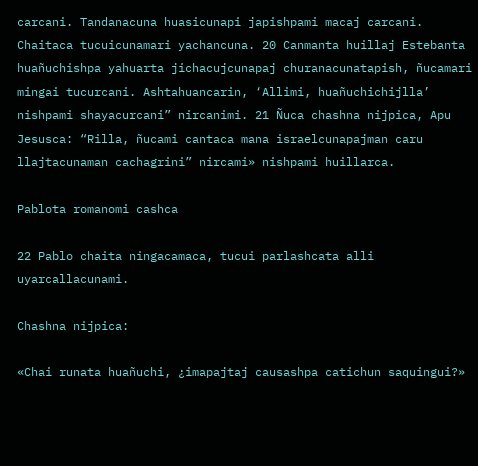carcani. Tandanacuna huasicunapi japishpami macaj carcani. Chaitaca tucuicunamari yachancuna. 20 Canmanta huillaj Estebanta huañuchishpa yahuarta jichacujcunapaj churanacunatapish, ñucamari mingai tucurcani. Ashtahuancarin, ‘Allimi, huañuchichijlla’ nishpami shayacurcani” nircanimi. 21 Ñuca chashna nijpica, Apu Jesusca: “Rilla, ñucami cantaca mana israelcunapajman caru llajtacunaman cachagrini” nircami» nishpami huillarca.

Pablota romanomi cashca

22 Pablo chaita ningacamaca, tucui parlashcata alli uyarcallacunami.

Chashna nijpica:

«Chai runata huañuchi, ¿imapajtaj causashpa catichun saquingui?»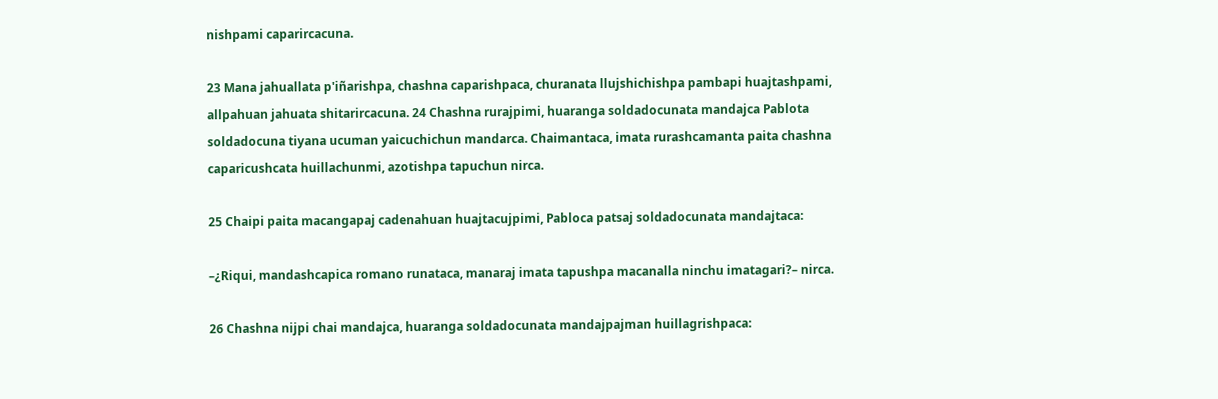nishpami caparircacuna.

23 Mana jahuallata p'iñarishpa, chashna caparishpaca, churanata llujshichishpa pambapi huajtashpami, allpahuan jahuata shitarircacuna. 24 Chashna rurajpimi, huaranga soldadocunata mandajca Pablota soldadocuna tiyana ucuman yaicuchichun mandarca. Chaimantaca, imata rurashcamanta paita chashna caparicushcata huillachunmi, azotishpa tapuchun nirca.

25 Chaipi paita macangapaj cadenahuan huajtacujpimi, Pabloca patsaj soldadocunata mandajtaca:

–¿Riqui, mandashcapica romano runataca, manaraj imata tapushpa macanalla ninchu imatagari?– nirca.

26 Chashna nijpi chai mandajca, huaranga soldadocunata mandajpajman huillagrishpaca: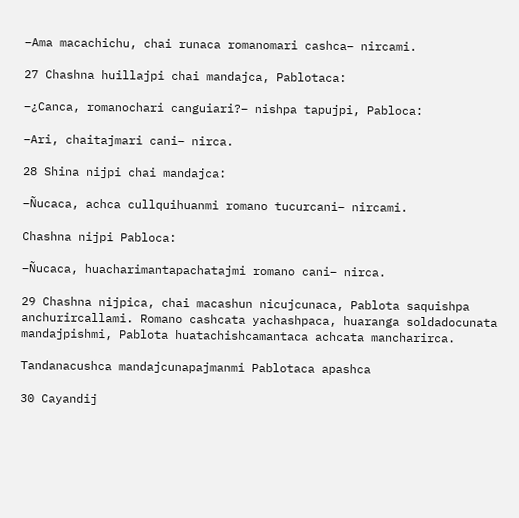–Ama macachichu, chai runaca romanomari cashca– nircami.

27 Chashna huillajpi chai mandajca, Pablotaca:

–¿Canca, romanochari canguiari?– nishpa tapujpi, Pabloca:

–Ari, chaitajmari cani– nirca.

28 Shina nijpi chai mandajca:

–Ñucaca, achca cullquihuanmi romano tucurcani– nircami.

Chashna nijpi Pabloca:

–Ñucaca, huacharimantapachatajmi romano cani– nirca.

29 Chashna nijpica, chai macashun nicujcunaca, Pablota saquishpa anchurircallami. Romano cashcata yachashpaca, huaranga soldadocunata mandajpishmi, Pablota huatachishcamantaca achcata mancharirca.

Tandanacushca mandajcunapajmanmi Pablotaca apashca

30 Cayandij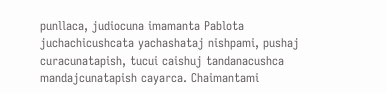punllaca, judiocuna imamanta Pablota juchachicushcata yachashataj nishpami, pushaj curacunatapish, tucui caishuj tandanacushca mandajcunatapish cayarca. Chaimantami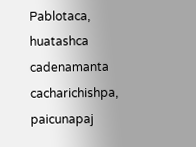Pablotaca, huatashca cadenamanta cacharichishpa, paicunapaj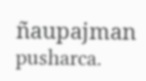ñaupajman pusharca.